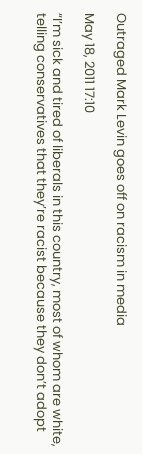Outraged Mark Levin goes off on racism in media

May 18, 2011 17:10

“I’m sick and tired of liberals in this country, most of whom are white, telling conservatives that they’re racist because they don’t adopt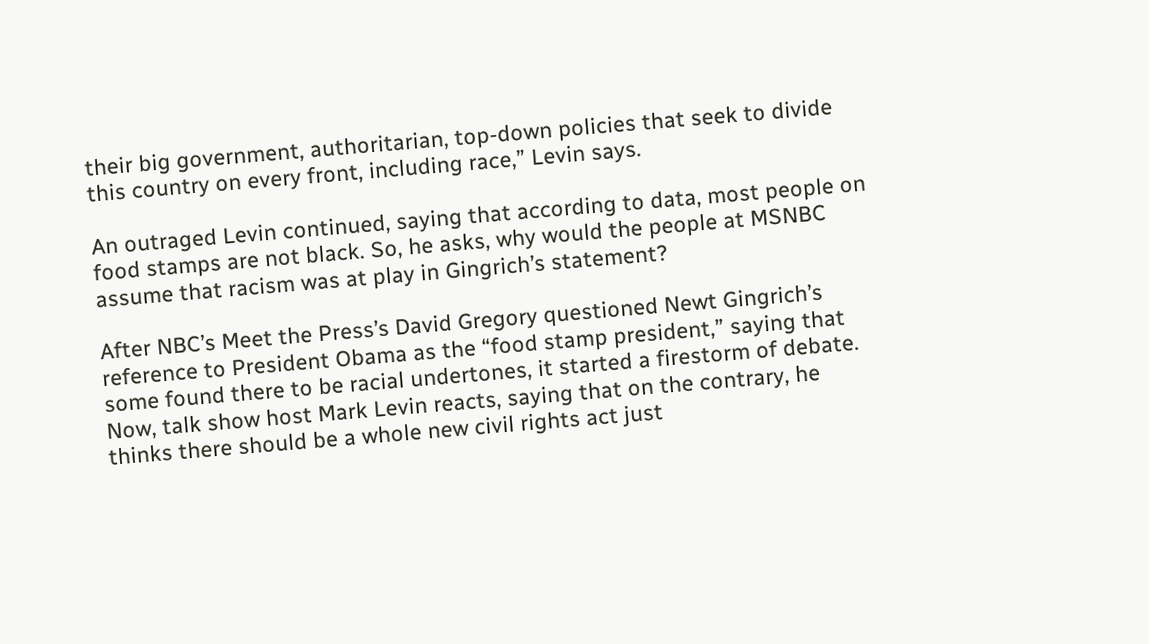their big government, authoritarian, top-down policies that seek to divide this country on every front, including race,” Levin says.

An outraged Levin continued, saying that according to data, most people on food stamps are not black. So, he asks, why would the people at MSNBC assume that racism was at play in Gingrich’s statement?

After NBC’s Meet the Press’s David Gregory questioned Newt Gingrich’s reference to President Obama as the “food stamp president,” saying that some found there to be racial undertones, it started a firestorm of debate. Now, talk show host Mark Levin reacts, saying that on the contrary, he thinks there should be a whole new civil rights act just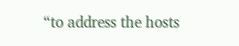“to address the hosts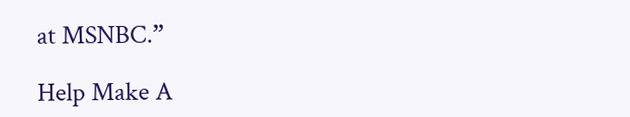at MSNBC.”

Help Make A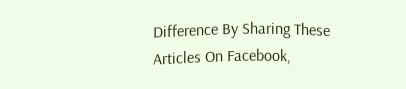Difference By Sharing These Articles On Facebook,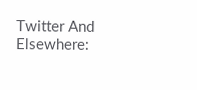Twitter And Elsewhere: